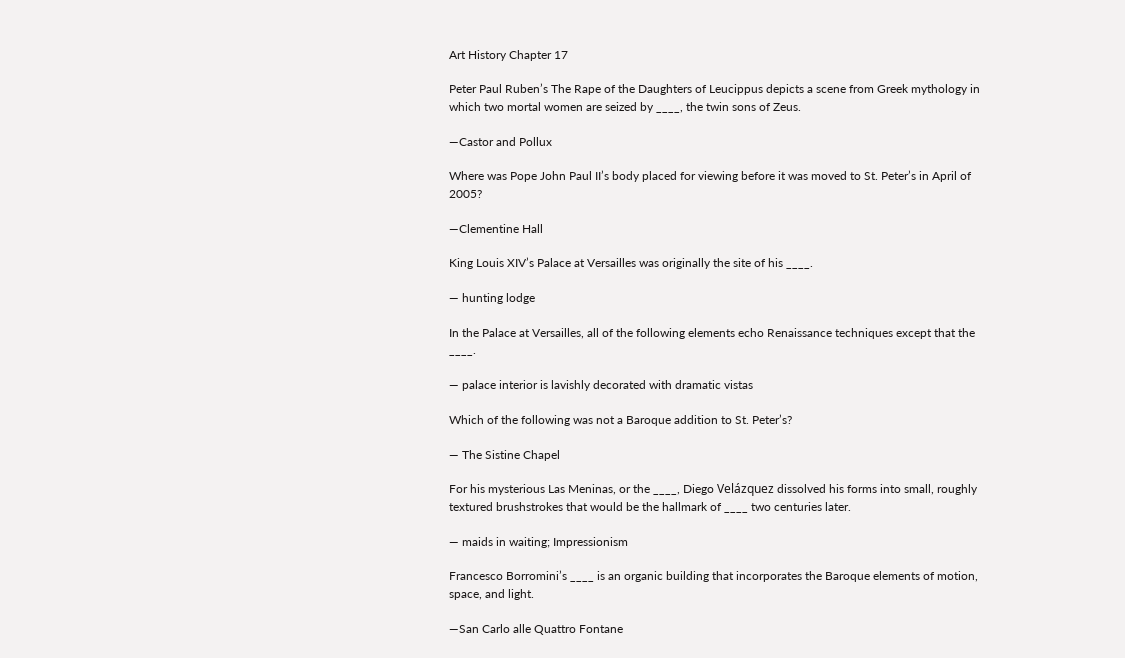Art History Chapter 17

Peter Paul Ruben’s The Rape of the Daughters of Leucippus depicts a scene from Greek mythology in which two mortal women are seized by ____, the twin sons of Zeus.

—Castor and Pollux

Where was Pope John Paul II’s body placed for viewing before it was moved to St. Peter’s in April of 2005?

—Clementine Hall

King Louis XIV’s Palace at Versailles was originally the site of his ____.

— hunting lodge

In the Palace at Versailles, all of the following elements echo Renaissance techniques except that the ____.

— palace interior is lavishly decorated with dramatic vistas

Which of the following was not a Baroque addition to St. Peter’s?

— The Sistine Chapel

For his mysterious Las Meninas, or the ____, Diego Velázquez dissolved his forms into small, roughly textured brushstrokes that would be the hallmark of ____ two centuries later.

— maids in waiting; Impressionism

Francesco Borromini’s ____ is an organic building that incorporates the Baroque elements of motion, space, and light.

—San Carlo alle Quattro Fontane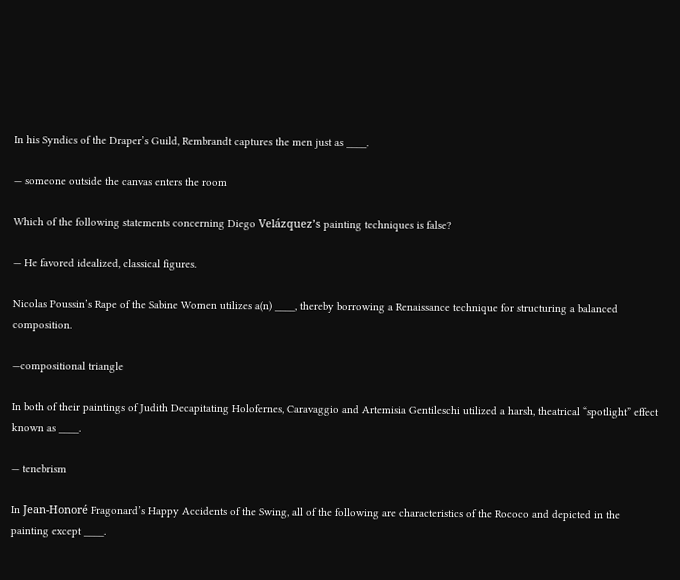In his Syndics of the Draper’s Guild, Rembrandt captures the men just as ____.

— someone outside the canvas enters the room

Which of the following statements concerning Diego Velázquez’s painting techniques is false?

— He favored idealized, classical figures.

Nicolas Poussin’s Rape of the Sabine Women utilizes a(n) ____, thereby borrowing a Renaissance technique for structuring a balanced composition.

—compositional triangle

In both of their paintings of Judith Decapitating Holofernes, Caravaggio and Artemisia Gentileschi utilized a harsh, theatrical “spotlight” effect known as ____.

— tenebrism

In Jean-Honoré Fragonard’s Happy Accidents of the Swing, all of the following are characteristics of the Rococo and depicted in the painting except ____.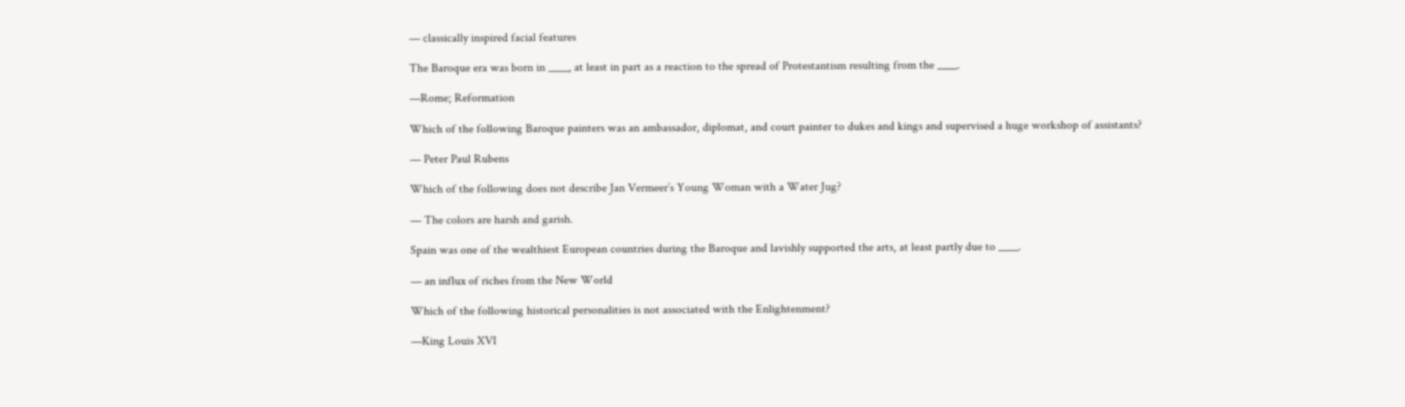— classically inspired facial features

The Baroque era was born in ____, at least in part as a reaction to the spread of Protestantism resulting from the ____.

—Rome; Reformation

Which of the following Baroque painters was an ambassador, diplomat, and court painter to dukes and kings and supervised a huge workshop of assistants?

— Peter Paul Rubens

Which of the following does not describe Jan Vermeer’s Young Woman with a Water Jug?

— The colors are harsh and garish.

Spain was one of the wealthiest European countries during the Baroque and lavishly supported the arts, at least partly due to ____.

— an influx of riches from the New World

Which of the following historical personalities is not associated with the Enlightenment?

—King Louis XVI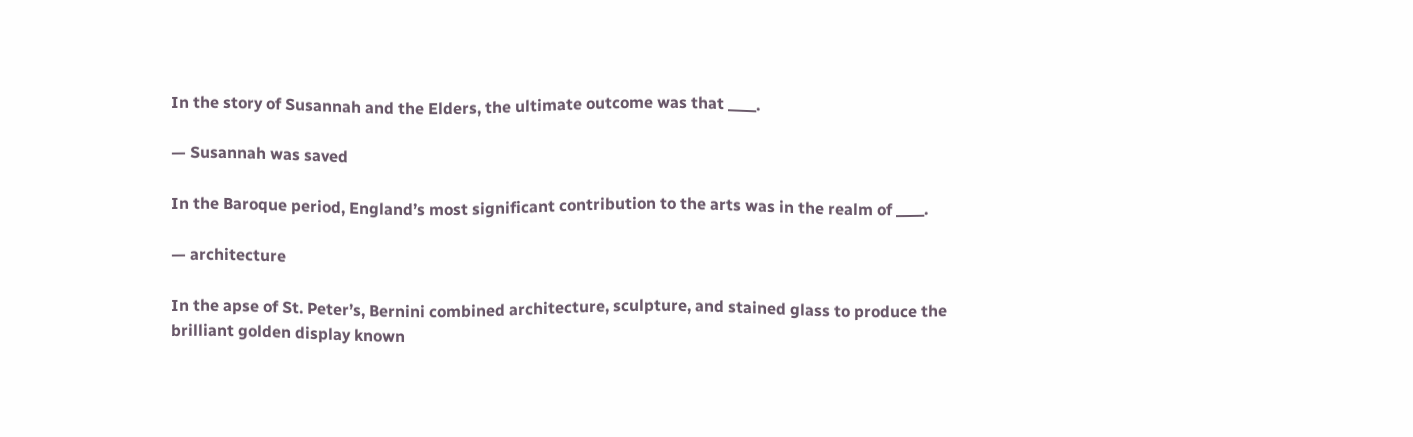In the story of Susannah and the Elders, the ultimate outcome was that ____.

— Susannah was saved

In the Baroque period, England’s most significant contribution to the arts was in the realm of ____.

— architecture

In the apse of St. Peter’s, Bernini combined architecture, sculpture, and stained glass to produce the brilliant golden display known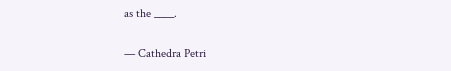as the ____.

— Cathedra Petri